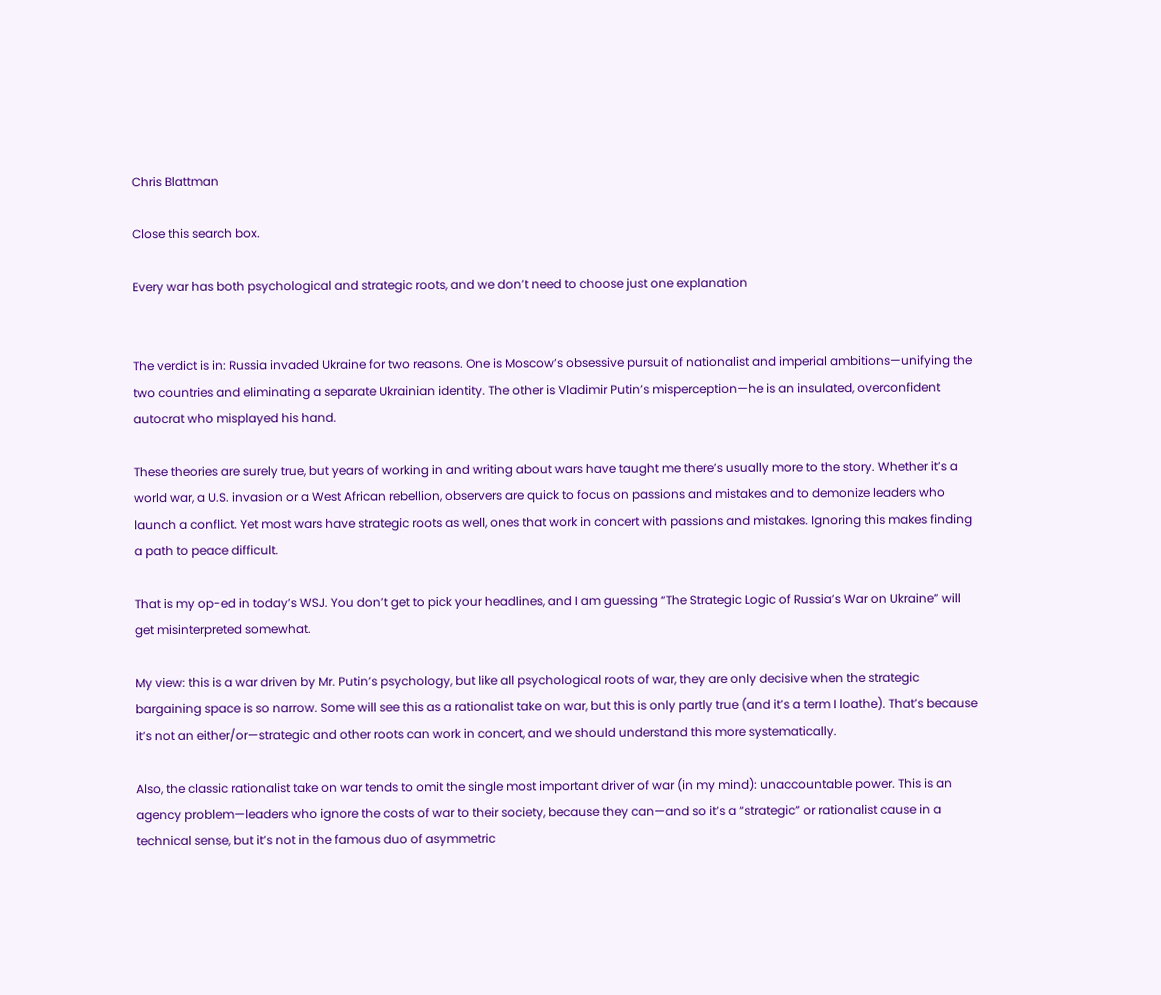Chris Blattman

Close this search box.

Every war has both psychological and strategic roots, and we don’t need to choose just one explanation


The verdict is in: Russia invaded Ukraine for two reasons. One is Moscow’s obsessive pursuit of nationalist and imperial ambitions—unifying the two countries and eliminating a separate Ukrainian identity. The other is Vladimir Putin’s misperception—he is an insulated, overconfident autocrat who misplayed his hand.

These theories are surely true, but years of working in and writing about wars have taught me there’s usually more to the story. Whether it’s a world war, a U.S. invasion or a West African rebellion, observers are quick to focus on passions and mistakes and to demonize leaders who launch a conflict. Yet most wars have strategic roots as well, ones that work in concert with passions and mistakes. Ignoring this makes finding a path to peace difficult.

That is my op-ed in today’s WSJ. You don’t get to pick your headlines, and I am guessing “The Strategic Logic of Russia’s War on Ukraine” will get misinterpreted somewhat.

My view: this is a war driven by Mr. Putin’s psychology, but like all psychological roots of war, they are only decisive when the strategic bargaining space is so narrow. Some will see this as a rationalist take on war, but this is only partly true (and it’s a term I loathe). That’s because it’s not an either/or—strategic and other roots can work in concert, and we should understand this more systematically.

Also, the classic rationalist take on war tends to omit the single most important driver of war (in my mind): unaccountable power. This is an agency problem—leaders who ignore the costs of war to their society, because they can—and so it’s a “strategic” or rationalist cause in a technical sense, but it’s not in the famous duo of asymmetric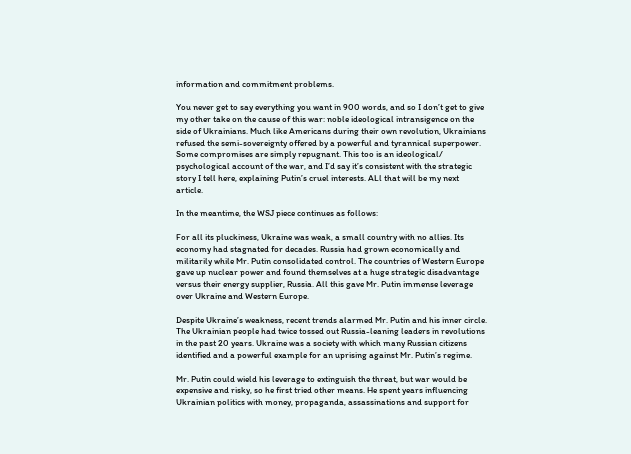information and commitment problems.

You never get to say everything you want in 900 words, and so I don’t get to give my other take on the cause of this war: noble ideological intransigence on the side of Ukrainians. Much like Americans during their own revolution, Ukrainians refused the semi-sovereignty offered by a powerful and tyrannical superpower. Some compromises are simply repugnant. This too is an ideological/ psychological account of the war, and I’d say it’s consistent with the strategic story I tell here, explaining Putin’s cruel interests. ALl that will be my next article.

In the meantime, the WSJ piece continues as follows:

For all its pluckiness, Ukraine was weak, a small country with no allies. Its economy had stagnated for decades. Russia had grown economically and militarily while Mr. Putin consolidated control. The countries of Western Europe gave up nuclear power and found themselves at a huge strategic disadvantage versus their energy supplier, Russia. All this gave Mr. Putin immense leverage over Ukraine and Western Europe.

Despite Ukraine’s weakness, recent trends alarmed Mr. Putin and his inner circle. The Ukrainian people had twice tossed out Russia-leaning leaders in revolutions in the past 20 years. Ukraine was a society with which many Russian citizens identified and a powerful example for an uprising against Mr. Putin’s regime.

Mr. Putin could wield his leverage to extinguish the threat, but war would be expensive and risky, so he first tried other means. He spent years influencing Ukrainian politics with money, propaganda, assassinations and support for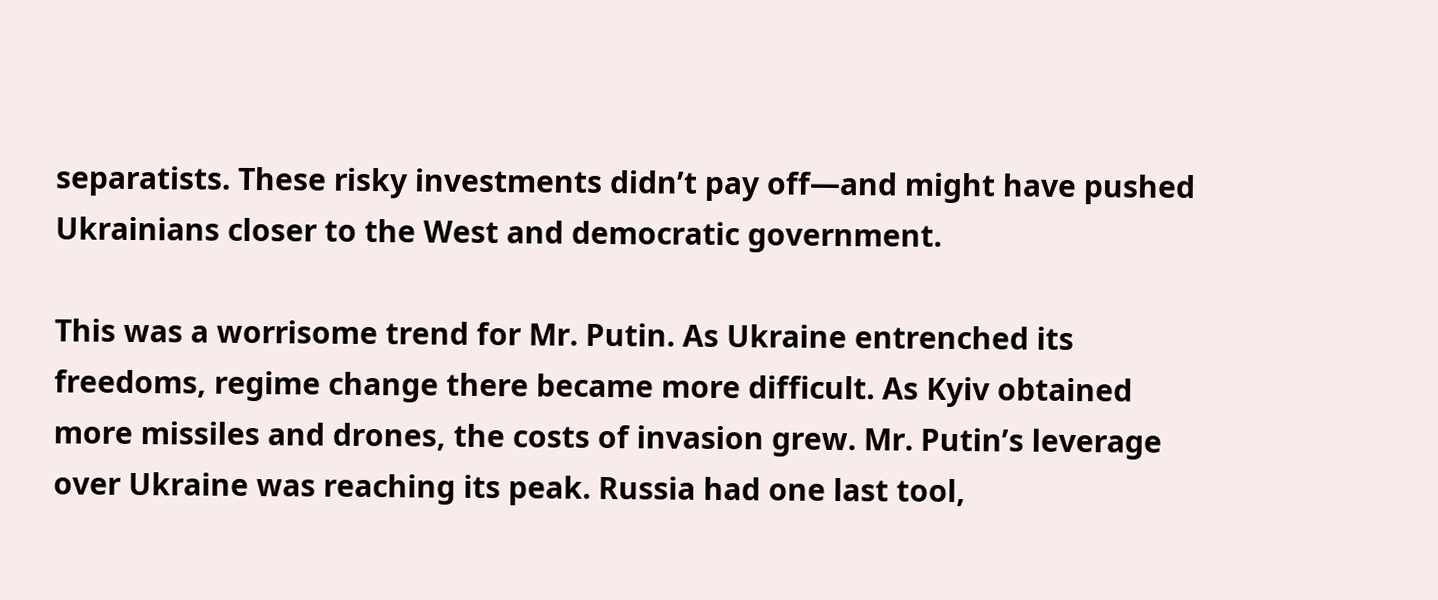separatists. These risky investments didn’t pay off—and might have pushed Ukrainians closer to the West and democratic government.

This was a worrisome trend for Mr. Putin. As Ukraine entrenched its freedoms, regime change there became more difficult. As Kyiv obtained more missiles and drones, the costs of invasion grew. Mr. Putin’s leverage over Ukraine was reaching its peak. Russia had one last tool,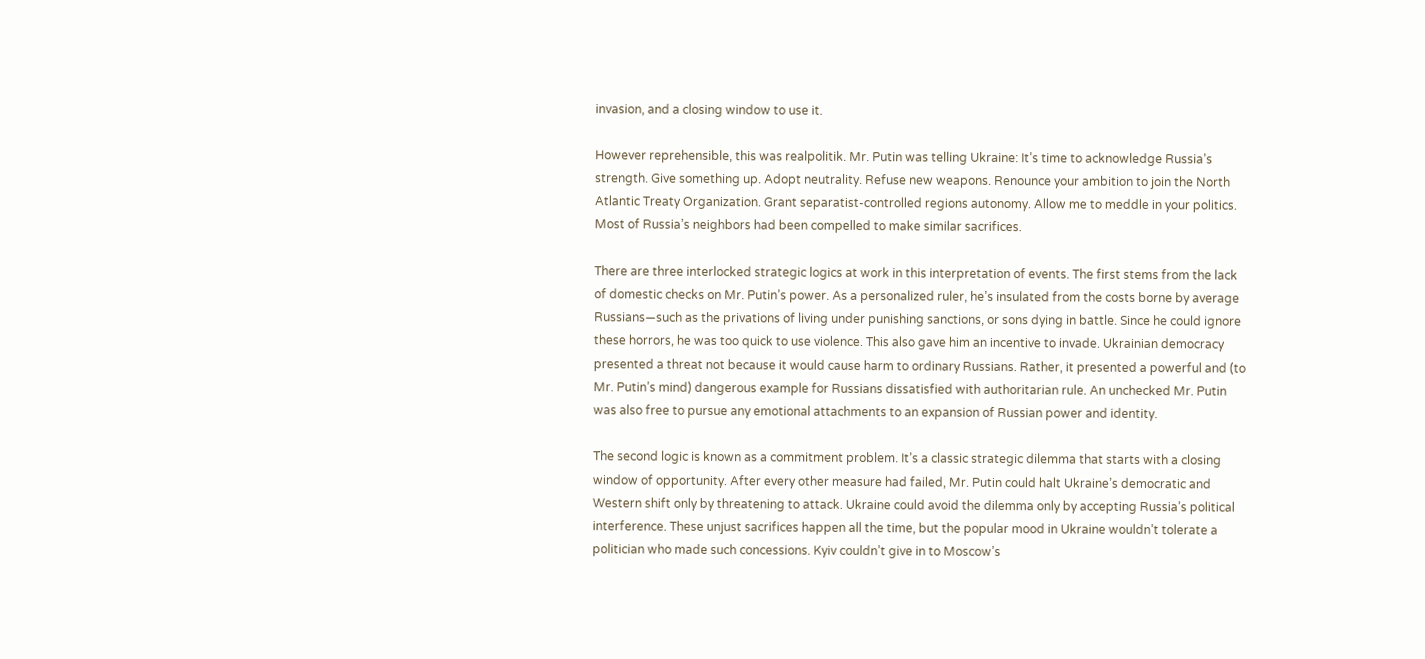invasion, and a closing window to use it.

However reprehensible, this was realpolitik. Mr. Putin was telling Ukraine: It’s time to acknowledge Russia’s strength. Give something up. Adopt neutrality. Refuse new weapons. Renounce your ambition to join the North Atlantic Treaty Organization. Grant separatist-controlled regions autonomy. Allow me to meddle in your politics. Most of Russia’s neighbors had been compelled to make similar sacrifices.

There are three interlocked strategic logics at work in this interpretation of events. The first stems from the lack of domestic checks on Mr. Putin’s power. As a personalized ruler, he’s insulated from the costs borne by average Russians—such as the privations of living under punishing sanctions, or sons dying in battle. Since he could ignore these horrors, he was too quick to use violence. This also gave him an incentive to invade. Ukrainian democracy presented a threat not because it would cause harm to ordinary Russians. Rather, it presented a powerful and (to Mr. Putin’s mind) dangerous example for Russians dissatisfied with authoritarian rule. An unchecked Mr. Putin was also free to pursue any emotional attachments to an expansion of Russian power and identity.

The second logic is known as a commitment problem. It’s a classic strategic dilemma that starts with a closing window of opportunity. After every other measure had failed, Mr. Putin could halt Ukraine’s democratic and Western shift only by threatening to attack. Ukraine could avoid the dilemma only by accepting Russia’s political interference. These unjust sacrifices happen all the time, but the popular mood in Ukraine wouldn’t tolerate a politician who made such concessions. Kyiv couldn’t give in to Moscow’s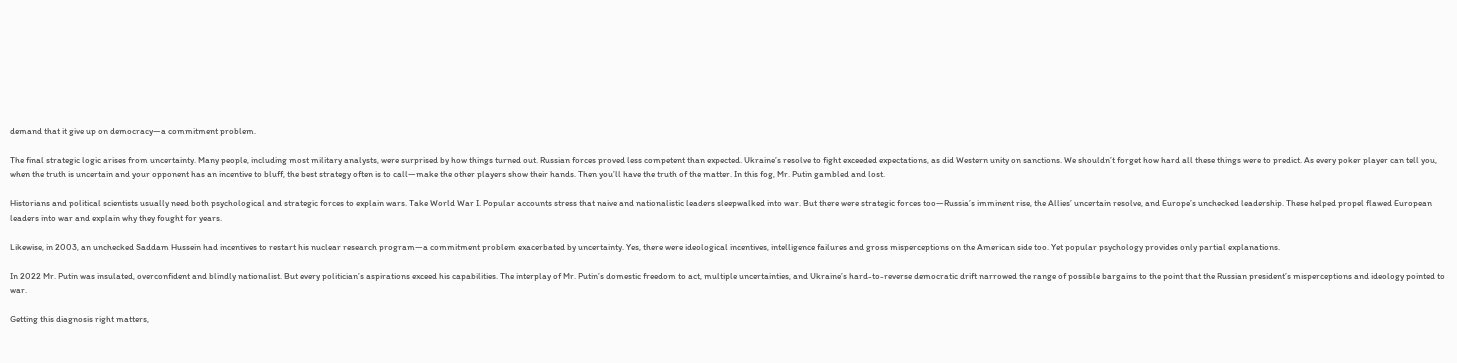demand that it give up on democracy—a commitment problem.

The final strategic logic arises from uncertainty. Many people, including most military analysts, were surprised by how things turned out. Russian forces proved less competent than expected. Ukraine’s resolve to fight exceeded expectations, as did Western unity on sanctions. We shouldn’t forget how hard all these things were to predict. As every poker player can tell you, when the truth is uncertain and your opponent has an incentive to bluff, the best strategy often is to call—make the other players show their hands. Then you’ll have the truth of the matter. In this fog, Mr. Putin gambled and lost.

Historians and political scientists usually need both psychological and strategic forces to explain wars. Take World War I. Popular accounts stress that naive and nationalistic leaders sleepwalked into war. But there were strategic forces too—Russia’s imminent rise, the Allies’ uncertain resolve, and Europe’s unchecked leadership. These helped propel flawed European leaders into war and explain why they fought for years.

Likewise, in 2003, an unchecked Saddam Hussein had incentives to restart his nuclear research program—a commitment problem exacerbated by uncertainty. Yes, there were ideological incentives, intelligence failures and gross misperceptions on the American side too. Yet popular psychology provides only partial explanations.

In 2022 Mr. Putin was insulated, overconfident and blindly nationalist. But every politician’s aspirations exceed his capabilities. The interplay of Mr. Putin’s domestic freedom to act, multiple uncertainties, and Ukraine’s hard-to-reverse democratic drift narrowed the range of possible bargains to the point that the Russian president’s misperceptions and ideology pointed to war.

Getting this diagnosis right matters,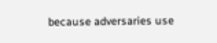because adversaries use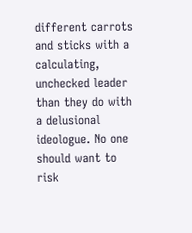different carrots and sticks with a calculating, unchecked leader than they do with a delusional ideologue. No one should want to risk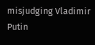misjudging Vladimir Putin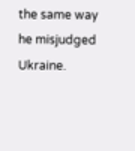the same way he misjudged Ukraine.